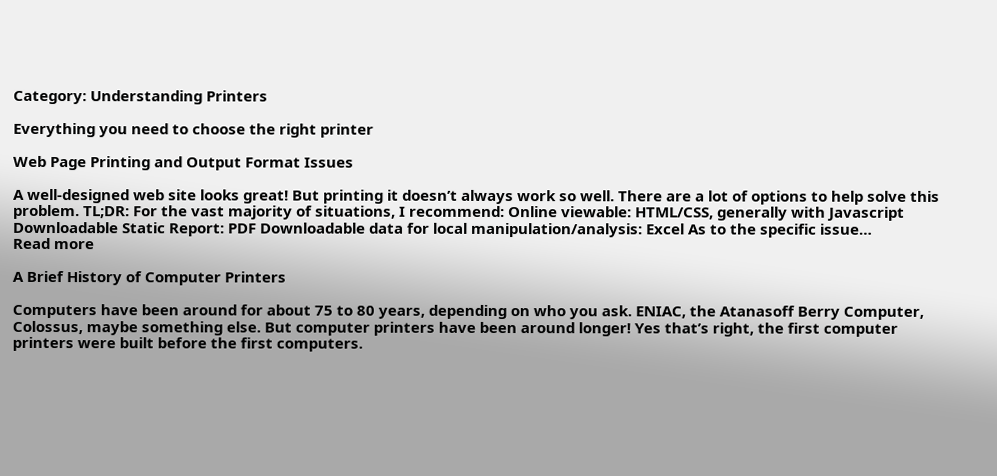Category: Understanding Printers

Everything you need to choose the right printer

Web Page Printing and Output Format Issues

A well-designed web site looks great! But printing it doesn’t always work so well. There are a lot of options to help solve this problem. TL;DR: For the vast majority of situations, I recommend: Online viewable: HTML/CSS, generally with Javascript Downloadable Static Report: PDF Downloadable data for local manipulation/analysis: Excel As to the specific issue…
Read more

A Brief History of Computer Printers

Computers have been around for about 75 to 80 years, depending on who you ask. ENIAC, the Atanasoff Berry Computer, Colossus, maybe something else. But computer printers have been around longer! Yes that’s right, the first computer printers were built before the first computers.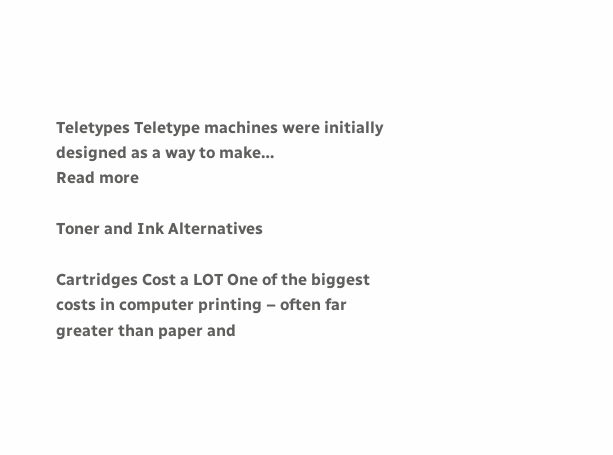Teletypes Teletype machines were initially designed as a way to make…
Read more

Toner and Ink Alternatives

Cartridges Cost a LOT One of the biggest costs in computer printing – often far greater than paper and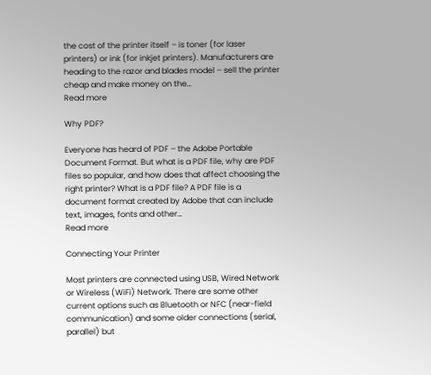the cost of the printer itself – is toner (for laser printers) or ink (for inkjet printers). Manufacturers are heading to the razor and blades model – sell the printer cheap and make money on the…
Read more

Why PDF?

Everyone has heard of PDF – the Adobe Portable Document Format. But what is a PDF file, why are PDF files so popular, and how does that affect choosing the right printer? What is a PDF file? A PDF file is a document format created by Adobe that can include text, images, fonts and other…
Read more

Connecting Your Printer

Most printers are connected using USB, Wired Network or Wireless (WiFi) Network. There are some other current options such as Bluetooth or NFC (near-field communication) and some older connections (serial, parallel) but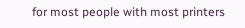for most people with most printers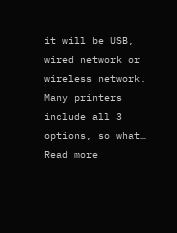it will be USB, wired network or wireless network. Many printers include all 3 options, so what…
Read more